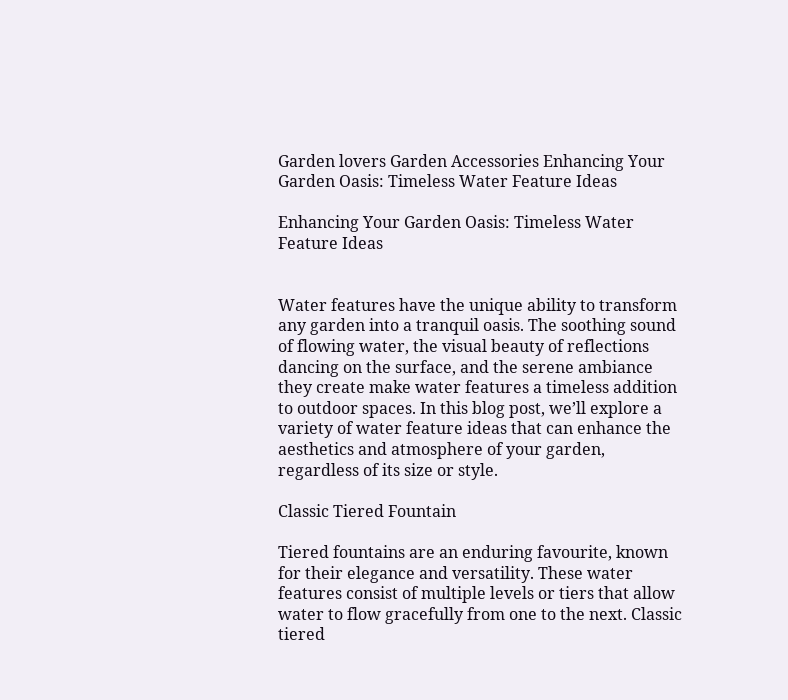Garden lovers Garden Accessories Enhancing Your Garden Oasis: Timeless Water Feature Ideas

Enhancing Your Garden Oasis: Timeless Water Feature Ideas


Water features have the unique ability to transform any garden into a tranquil oasis. The soothing sound of flowing water, the visual beauty of reflections dancing on the surface, and the serene ambiance they create make water features a timeless addition to outdoor spaces. In this blog post, we’ll explore a variety of water feature ideas that can enhance the aesthetics and atmosphere of your garden, regardless of its size or style.

Classic Tiered Fountain

Tiered fountains are an enduring favourite, known for their elegance and versatility. These water features consist of multiple levels or tiers that allow water to flow gracefully from one to the next. Classic tiered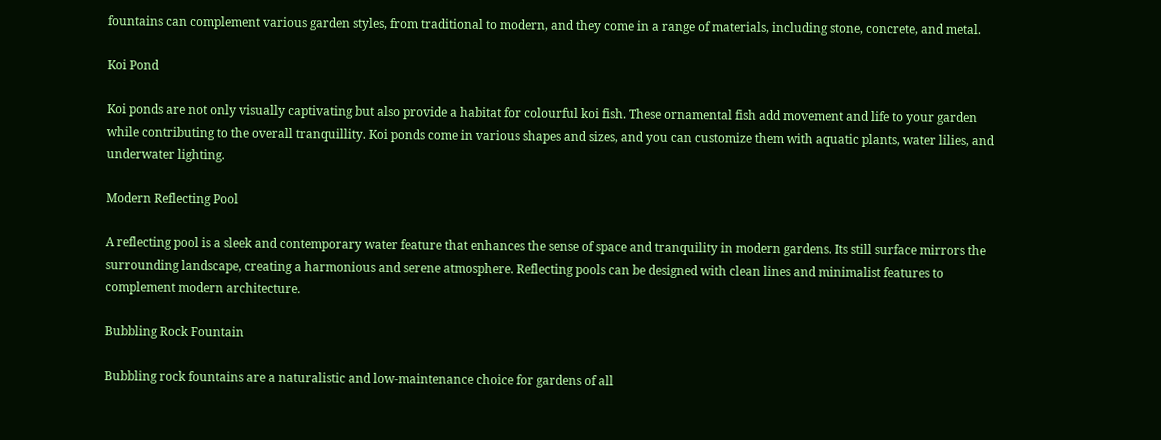fountains can complement various garden styles, from traditional to modern, and they come in a range of materials, including stone, concrete, and metal.

Koi Pond

Koi ponds are not only visually captivating but also provide a habitat for colourful koi fish. These ornamental fish add movement and life to your garden while contributing to the overall tranquillity. Koi ponds come in various shapes and sizes, and you can customize them with aquatic plants, water lilies, and underwater lighting.

Modern Reflecting Pool

A reflecting pool is a sleek and contemporary water feature that enhances the sense of space and tranquility in modern gardens. Its still surface mirrors the surrounding landscape, creating a harmonious and serene atmosphere. Reflecting pools can be designed with clean lines and minimalist features to complement modern architecture.

Bubbling Rock Fountain

Bubbling rock fountains are a naturalistic and low-maintenance choice for gardens of all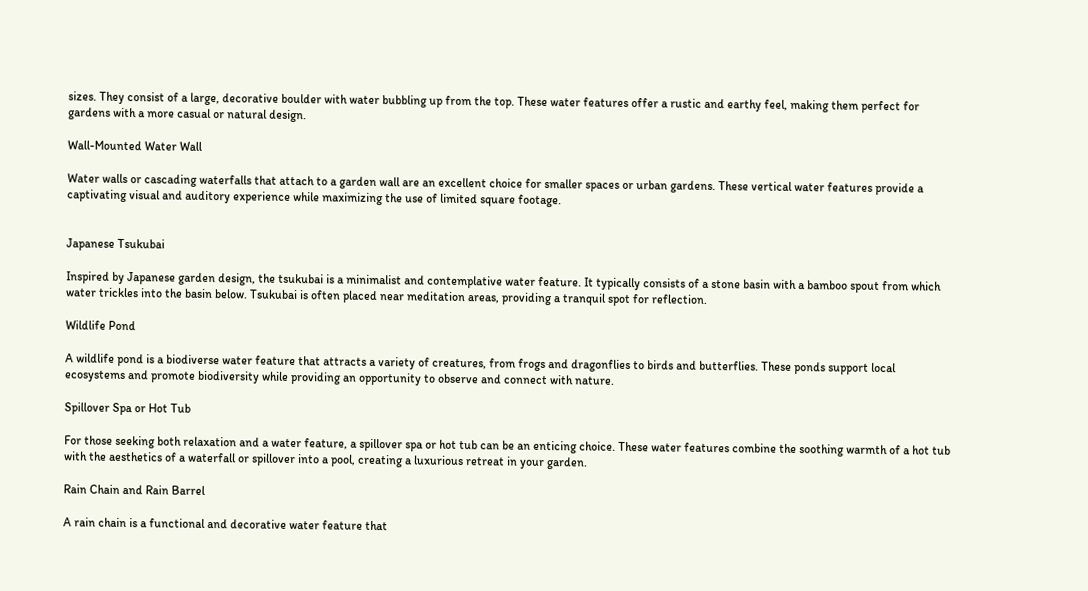sizes. They consist of a large, decorative boulder with water bubbling up from the top. These water features offer a rustic and earthy feel, making them perfect for gardens with a more casual or natural design.

Wall-Mounted Water Wall

Water walls or cascading waterfalls that attach to a garden wall are an excellent choice for smaller spaces or urban gardens. These vertical water features provide a captivating visual and auditory experience while maximizing the use of limited square footage.


Japanese Tsukubai

Inspired by Japanese garden design, the tsukubai is a minimalist and contemplative water feature. It typically consists of a stone basin with a bamboo spout from which water trickles into the basin below. Tsukubai is often placed near meditation areas, providing a tranquil spot for reflection.

Wildlife Pond

A wildlife pond is a biodiverse water feature that attracts a variety of creatures, from frogs and dragonflies to birds and butterflies. These ponds support local ecosystems and promote biodiversity while providing an opportunity to observe and connect with nature.

Spillover Spa or Hot Tub

For those seeking both relaxation and a water feature, a spillover spa or hot tub can be an enticing choice. These water features combine the soothing warmth of a hot tub with the aesthetics of a waterfall or spillover into a pool, creating a luxurious retreat in your garden.

Rain Chain and Rain Barrel

A rain chain is a functional and decorative water feature that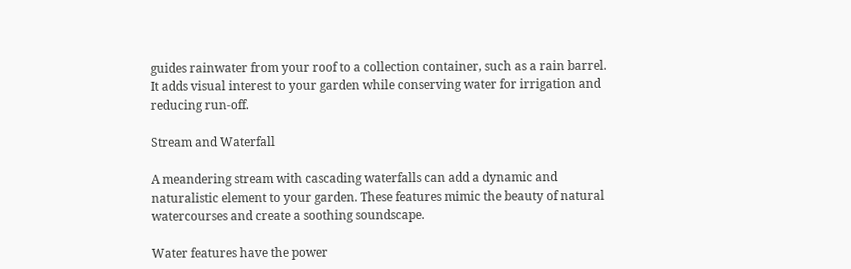guides rainwater from your roof to a collection container, such as a rain barrel. It adds visual interest to your garden while conserving water for irrigation and reducing run-off.

Stream and Waterfall

A meandering stream with cascading waterfalls can add a dynamic and naturalistic element to your garden. These features mimic the beauty of natural watercourses and create a soothing soundscape.

Water features have the power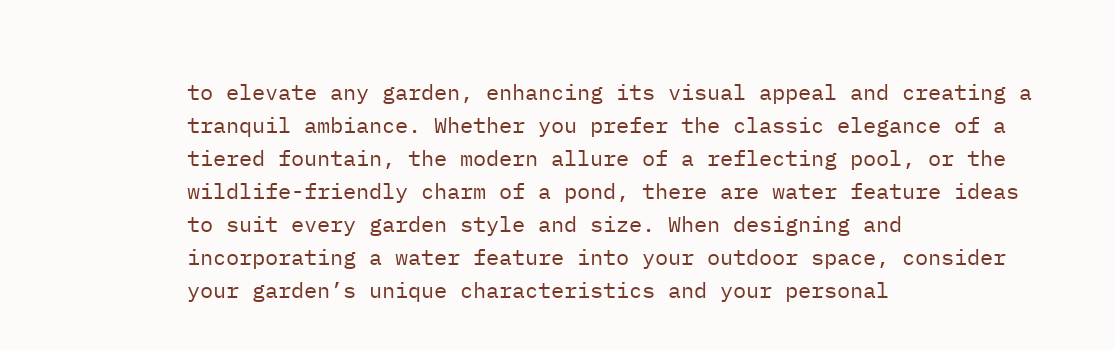to elevate any garden, enhancing its visual appeal and creating a tranquil ambiance. Whether you prefer the classic elegance of a tiered fountain, the modern allure of a reflecting pool, or the wildlife-friendly charm of a pond, there are water feature ideas to suit every garden style and size. When designing and incorporating a water feature into your outdoor space, consider your garden’s unique characteristics and your personal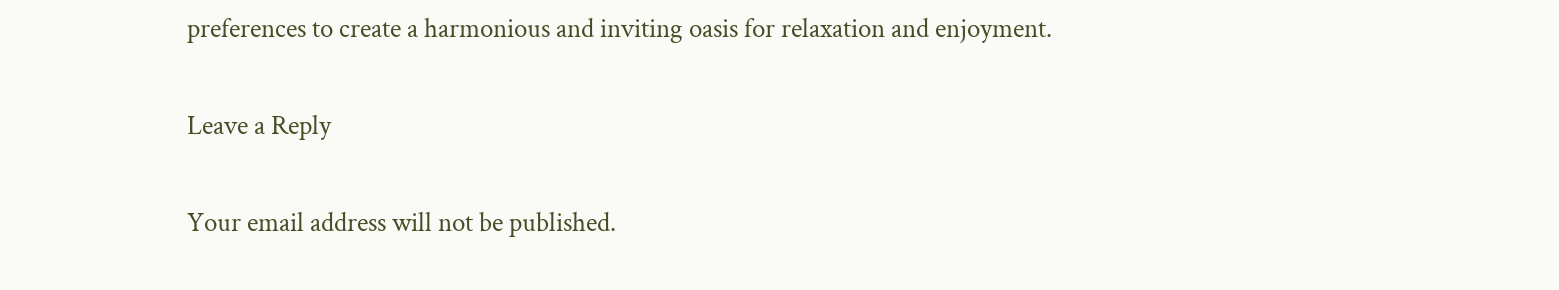preferences to create a harmonious and inviting oasis for relaxation and enjoyment.

Leave a Reply

Your email address will not be published.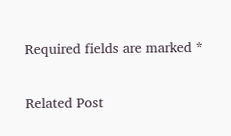Required fields are marked *

Related Post